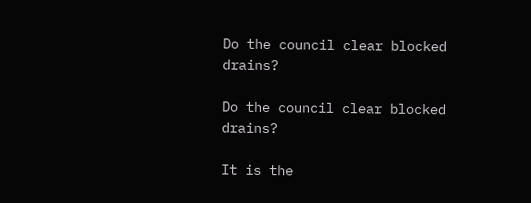Do the council clear blocked drains?

Do the council clear blocked drains?

It is the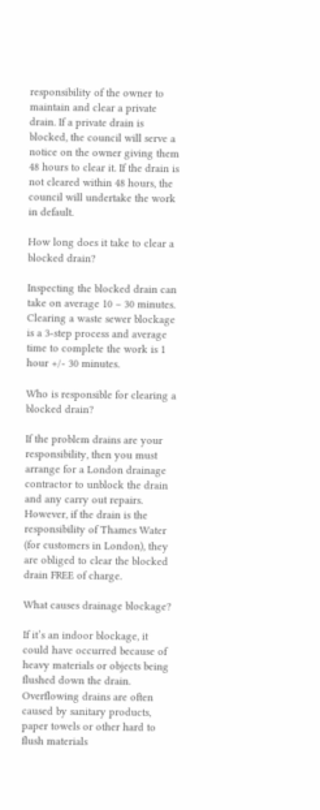responsibility of the owner to maintain and clear a private drain. If a private drain is blocked, the council will serve a notice on the owner giving them 48 hours to clear it. If the drain is not cleared within 48 hours, the council will undertake the work in default.

How long does it take to clear a blocked drain?

Inspecting the blocked drain can take on average 10 – 30 minutes. Clearing a waste sewer blockage is a 3-step process and average time to complete the work is 1 hour +/- 30 minutes.

Who is responsible for clearing a blocked drain?

If the problem drains are your responsibility, then you must arrange for a London drainage contractor to unblock the drain and any carry out repairs. However, if the drain is the responsibility of Thames Water (for customers in London), they are obliged to clear the blocked drain FREE of charge.

What causes drainage blockage?

If it’s an indoor blockage, it could have occurred because of heavy materials or objects being flushed down the drain. Overflowing drains are often caused by sanitary products, paper towels or other hard to flush materials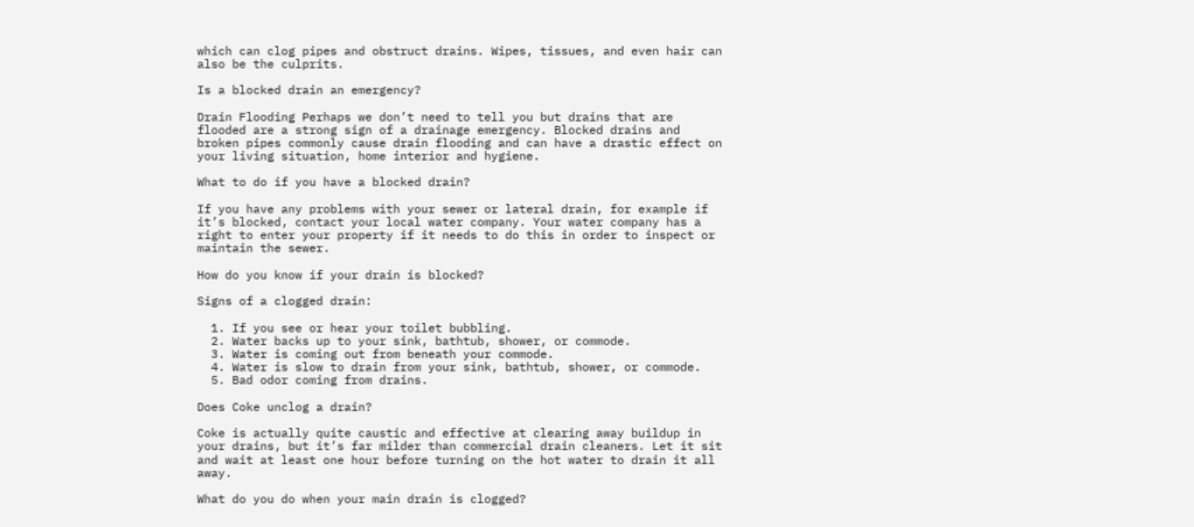which can clog pipes and obstruct drains. Wipes, tissues, and even hair can also be the culprits.

Is a blocked drain an emergency?

Drain Flooding Perhaps we don’t need to tell you but drains that are flooded are a strong sign of a drainage emergency. Blocked drains and broken pipes commonly cause drain flooding and can have a drastic effect on your living situation, home interior and hygiene.

What to do if you have a blocked drain?

If you have any problems with your sewer or lateral drain, for example if it’s blocked, contact your local water company. Your water company has a right to enter your property if it needs to do this in order to inspect or maintain the sewer.

How do you know if your drain is blocked?

Signs of a clogged drain:

  1. If you see or hear your toilet bubbling.
  2. Water backs up to your sink, bathtub, shower, or commode.
  3. Water is coming out from beneath your commode.
  4. Water is slow to drain from your sink, bathtub, shower, or commode.
  5. Bad odor coming from drains.

Does Coke unclog a drain?

Coke is actually quite caustic and effective at clearing away buildup in your drains, but it’s far milder than commercial drain cleaners. Let it sit and wait at least one hour before turning on the hot water to drain it all away.

What do you do when your main drain is clogged?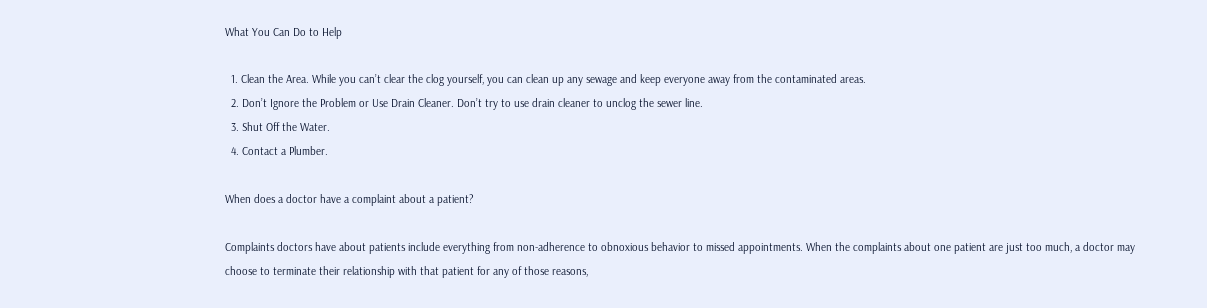What You Can Do to Help

  1. Clean the Area. While you can’t clear the clog yourself, you can clean up any sewage and keep everyone away from the contaminated areas.
  2. Don’t Ignore the Problem or Use Drain Cleaner. Don’t try to use drain cleaner to unclog the sewer line.
  3. Shut Off the Water.
  4. Contact a Plumber.

When does a doctor have a complaint about a patient?

Complaints doctors have about patients include everything from non-adherence to obnoxious behavior to missed appointments. When the complaints about one patient are just too much, a doctor may choose to terminate their relationship with that patient for any of those reasons,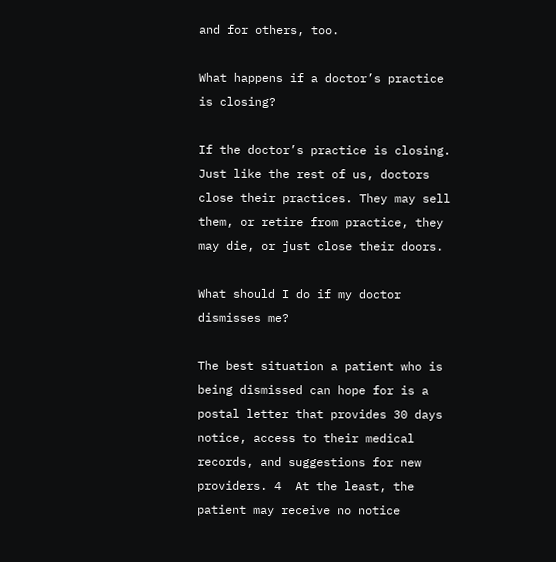and for others, too.

What happens if a doctor’s practice is closing?

If the doctor’s practice is closing. Just like the rest of us, doctors close their practices. They may sell them, or retire from practice, they may die, or just close their doors.

What should I do if my doctor dismisses me?

The best situation a patient who is being dismissed can hope for is a postal letter that provides 30 days notice, access to their medical records, and suggestions for new providers. 4  At the least, the patient may receive no notice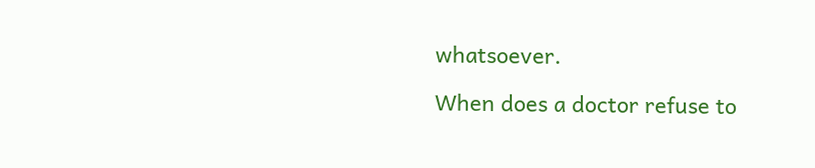whatsoever.

When does a doctor refuse to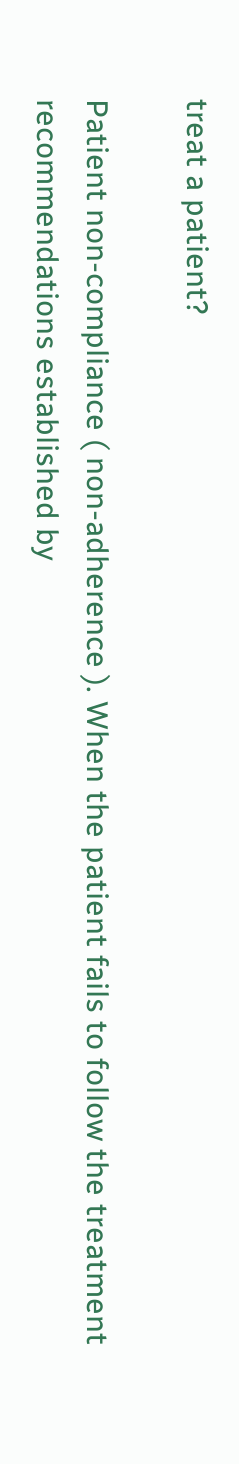treat a patient?

Patient non-compliance ( non-adherence ). When the patient fails to follow the treatment recommendations established by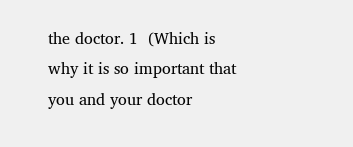the doctor. 1  (Which is why it is so important that you and your doctor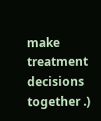make treatment decisions together .)